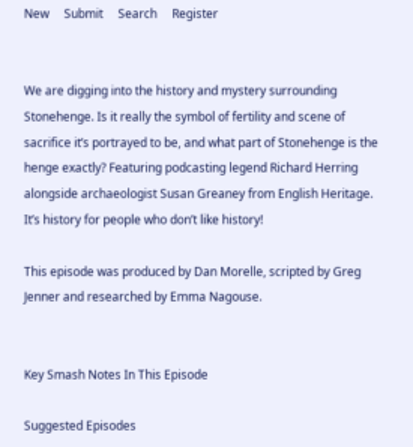New     Submit     Search     Register


We are digging into the history and mystery surrounding Stonehenge. Is it really the symbol of fertility and scene of sacrifice it’s portrayed to be, and what part of Stonehenge is the henge exactly? Featuring podcasting legend Richard Herring alongside archaeologist Susan Greaney from English Heritage. It’s history for people who don’t like history!

This episode was produced by Dan Morelle, scripted by Greg Jenner and researched by Emma Nagouse.


Key Smash Notes In This Episode

Suggested Episodes